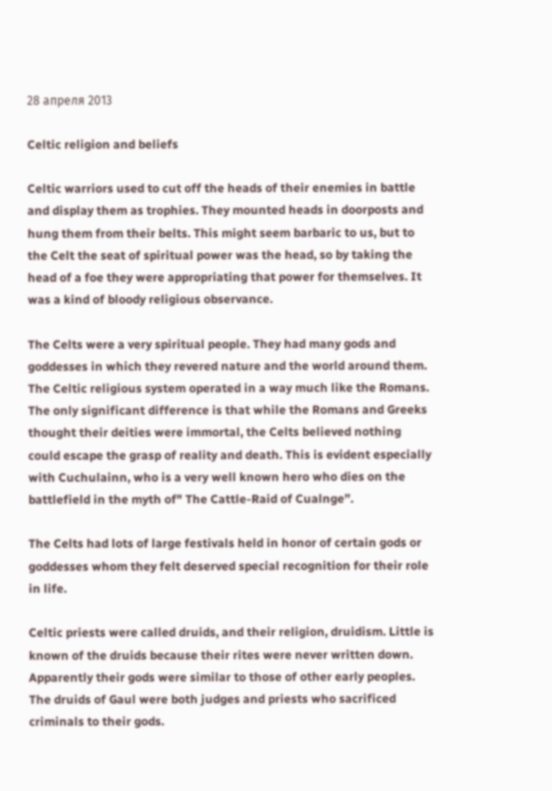28 апреля 2013

Celtic religion and beliefs

Celtic warriors used to cut off the heads of their enemies in battle and display them as trophies. They mounted heads in doorposts and hung them from their belts. This might seem barbaric to us, but to the Celt the seat of spiritual power was the head, so by taking the head of a foe they were appropriating that power for themselves. It was a kind of bloody religious observance.

The Celts were a very spiritual people. They had many gods and goddesses in which they revered nature and the world around them. The Celtic religious system operated in a way much like the Romans. The only significant difference is that while the Romans and Greeks thought their deities were immortal, the Celts believed nothing could escape the grasp of reality and death. This is evident especially with Cuchulainn, who is a very well known hero who dies on the battlefield in the myth of" The Cattle-Raid of Cualnge”.

The Celts had lots of large festivals held in honor of certain gods or goddesses whom they felt deserved special recognition for their role in life.

Celtic priests were called druids, and their religion, druidism. Little is known of the druids because their rites were never written down. Apparently their gods were similar to those of other early peoples. The druids of Gaul were both judges and priests who sacrificed criminals to their gods.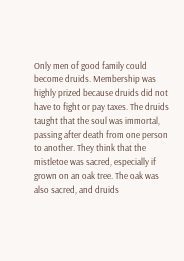Only men of good family could become druids. Membership was highly prized because druids did not have to fight or pay taxes. The druids taught that the soul was immortal, passing after death from one person to another. They think that the mistletoe was sacred, especially if grown on an oak tree. The oak was also sacred, and druids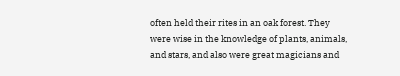often held their rites in an oak forest. They were wise in the knowledge of plants, animals, and stars, and also were great magicians and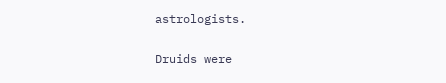astrologists.

Druids were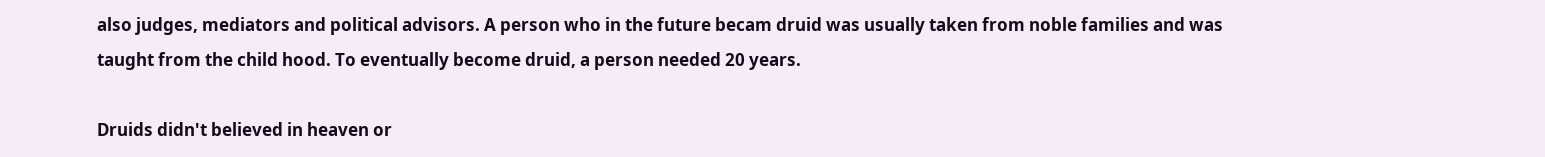also judges, mediators and political advisors. A person who in the future becam druid was usually taken from noble families and was taught from the child hood. To eventually become druid, a person needed 20 years.

Druids didn't believed in heaven or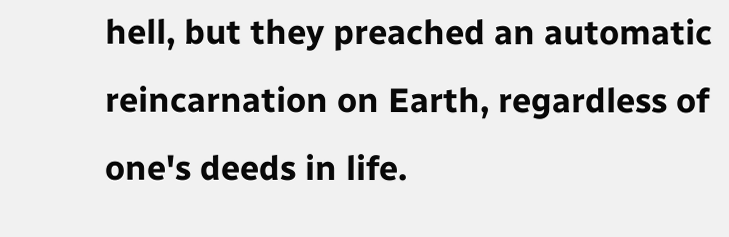hell, but they preached an automatic reincarnation on Earth, regardless of one's deeds in life.